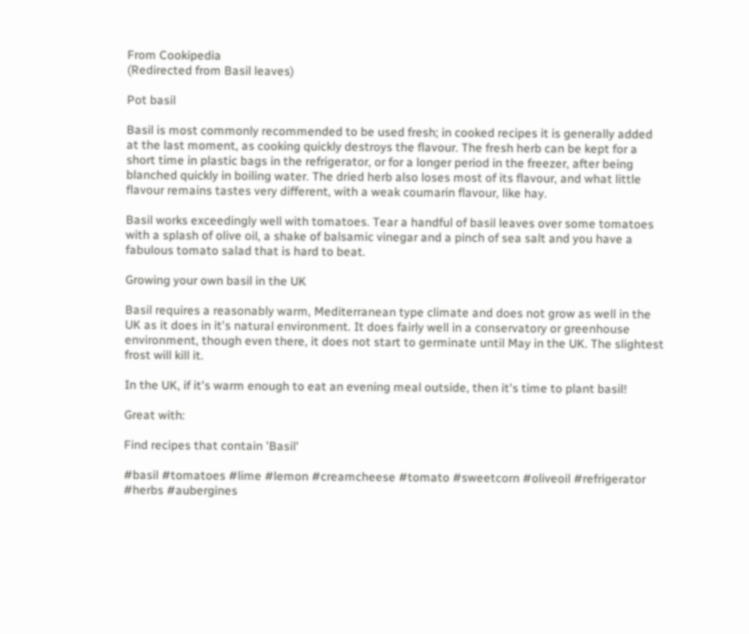From Cookipedia
(Redirected from Basil leaves)

Pot basil

Basil is most commonly recommended to be used fresh; in cooked recipes it is generally added at the last moment, as cooking quickly destroys the flavour. The fresh herb can be kept for a short time in plastic bags in the refrigerator, or for a longer period in the freezer, after being blanched quickly in boiling water. The dried herb also loses most of its flavour, and what little flavour remains tastes very different, with a weak coumarin flavour, like hay.

Basil works exceedingly well with tomatoes. Tear a handful of basil leaves over some tomatoes with a splash of olive oil, a shake of balsamic vinegar and a pinch of sea salt and you have a fabulous tomato salad that is hard to beat.

Growing your own basil in the UK

Basil requires a reasonably warm, Mediterranean type climate and does not grow as well in the UK as it does in it's natural environment. It does fairly well in a conservatory or greenhouse environment, though even there, it does not start to germinate until May in the UK. The slightest frost will kill it.

In the UK, if it's warm enough to eat an evening meal outside, then it's time to plant basil!

Great with:

Find recipes that contain 'Basil'

#basil #tomatoes #lime #lemon #creamcheese #tomato #sweetcorn #oliveoil #refrigerator #herbs #aubergines